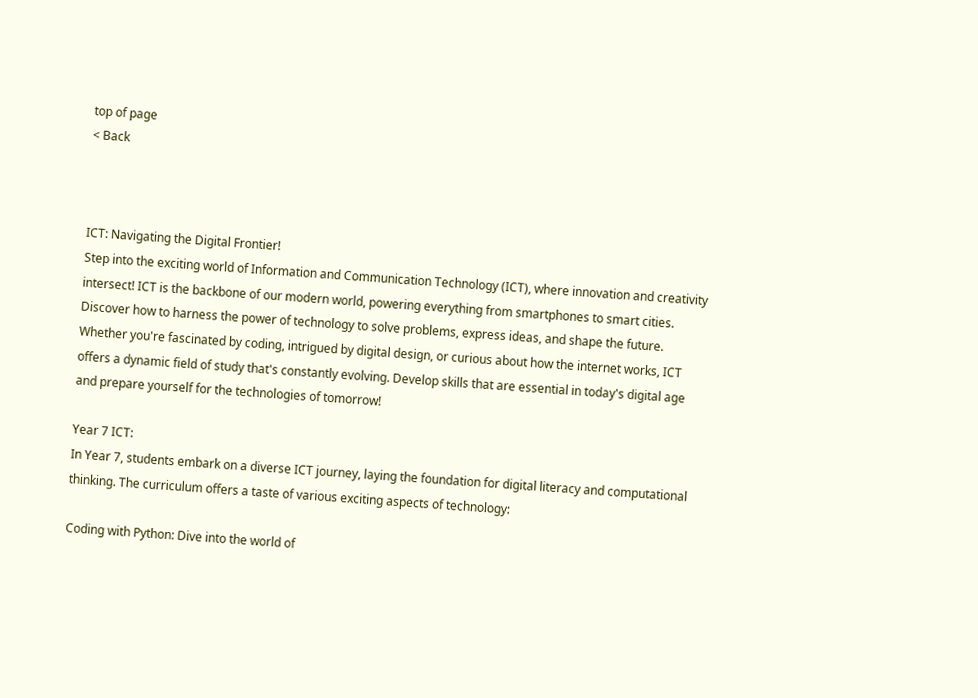top of page
< Back



ICT: Navigating the Digital Frontier!
Step into the exciting world of Information and Communication Technology (ICT), where innovation and creativity intersect! ICT is the backbone of our modern world, powering everything from smartphones to smart cities. Discover how to harness the power of technology to solve problems, express ideas, and shape the future. Whether you're fascinated by coding, intrigued by digital design, or curious about how the internet works, ICT offers a dynamic field of study that's constantly evolving. Develop skills that are essential in today's digital age and prepare yourself for the technologies of tomorrow!

Year 7 ICT:
In Year 7, students embark on a diverse ICT journey, laying the foundation for digital literacy and computational thinking. The curriculum offers a taste of various exciting aspects of technology:

Coding with Python: Dive into the world of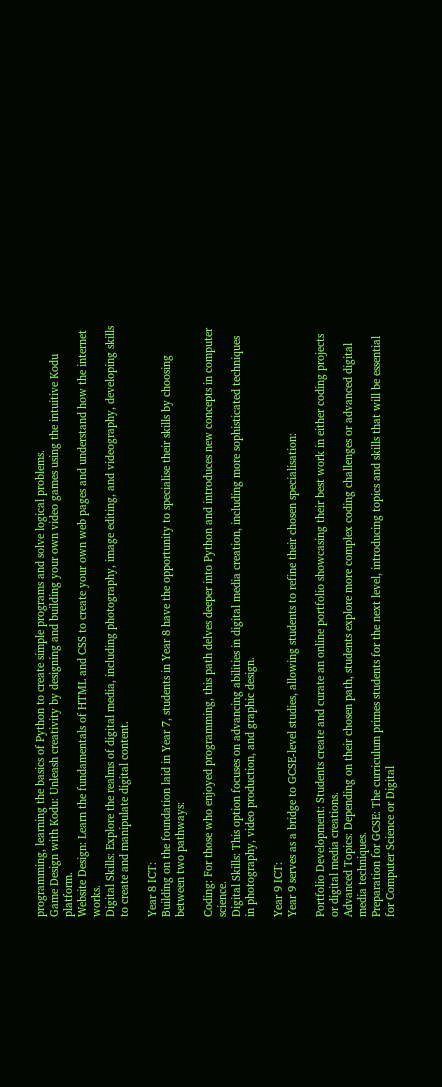programming, learning the basics of Python to create simple programs and solve logical problems.
Game Design with Kodu: Unleash creativity by designing and building your own video games using the intuitive Kodu platform.
Website Design: Learn the fundamentals of HTML and CSS to create your own web pages and understand how the internet works.
Digital Skills: Explore the realms of digital media, including photography, image editing, and videography, developing skills to create and manipulate digital content.

Year 8 ICT:
Building on the foundation laid in Year 7, students in Year 8 have the opportunity to specialise their skills by choosing between two pathways:

Coding: For those who enjoyed programming, this path delves deeper into Python and introduces new concepts in computer science.
Digital Skills: This option focuses on advancing abilities in digital media creation, including more sophisticated techniques in photography, video production, and graphic design.

Year 9 ICT:
Year 9 serves as a bridge to GCSE-level studies, allowing students to refine their chosen specialisation:

Portfolio Development: Students create and curate an online portfolio showcasing their best work in either coding projects or digital media creations.
Advanced Topics: Depending on their chosen path, students explore more complex coding challenges or advanced digital media techniques.
Preparation for GCSE: The curriculum primes students for the next level, introducing topics and skills that will be essential for Computer Science or Digital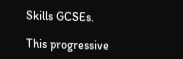Skills GCSEs.

This progressive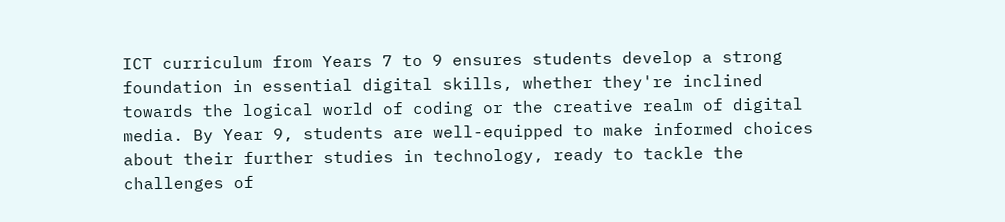ICT curriculum from Years 7 to 9 ensures students develop a strong foundation in essential digital skills, whether they're inclined towards the logical world of coding or the creative realm of digital media. By Year 9, students are well-equipped to make informed choices about their further studies in technology, ready to tackle the challenges of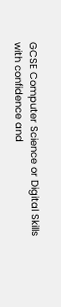GCSE Computer Science or Digital Skills with confidence and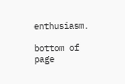enthusiasm.

bottom of page